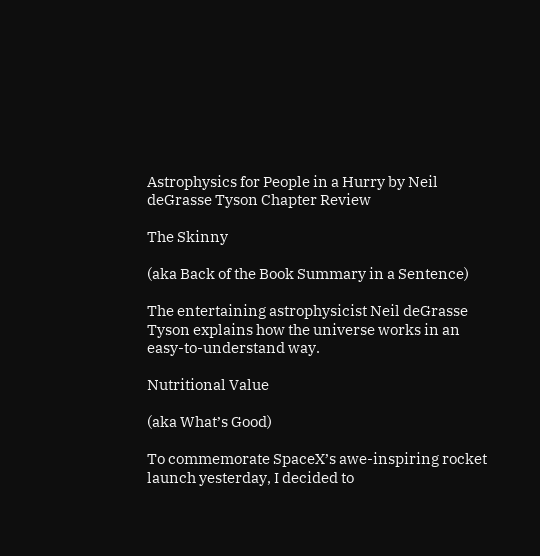Astrophysics for People in a Hurry by Neil deGrasse Tyson Chapter Review

The Skinny

(aka Back of the Book Summary in a Sentence)

The entertaining astrophysicist Neil deGrasse Tyson explains how the universe works in an easy-to-understand way.

Nutritional Value

(aka What’s Good)

To commemorate SpaceX’s awe-inspiring rocket launch yesterday, I decided to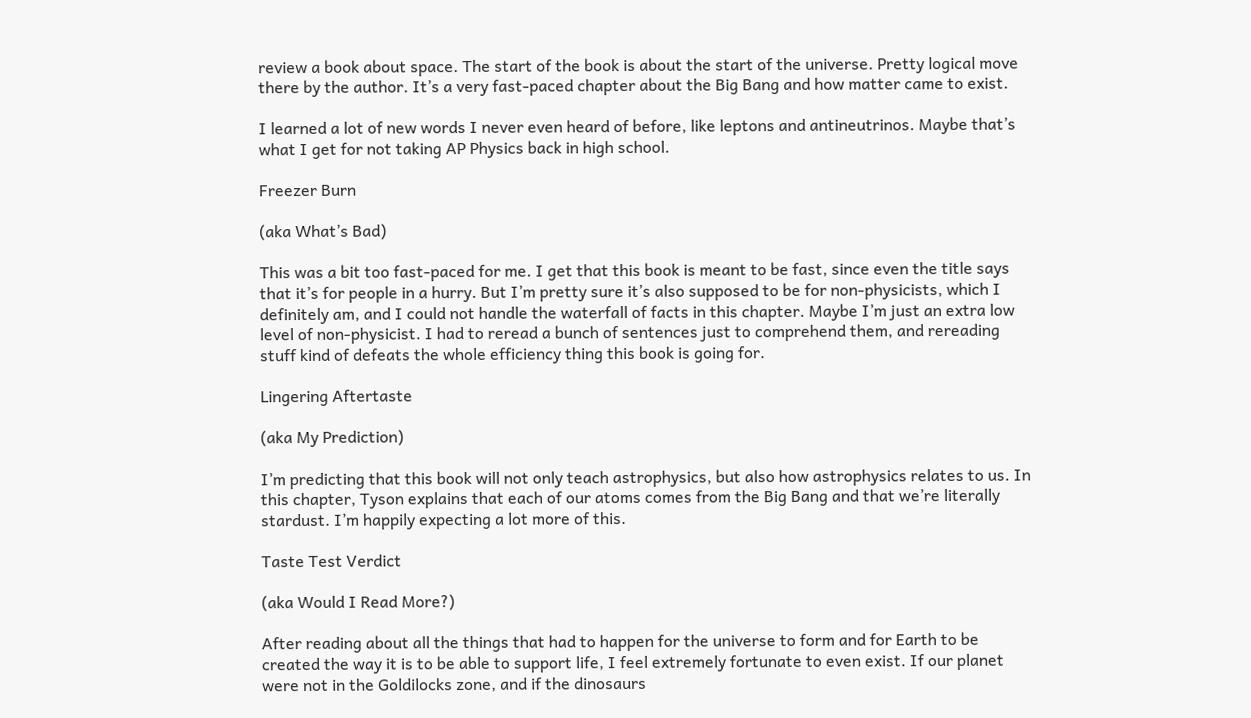review a book about space. The start of the book is about the start of the universe. Pretty logical move there by the author. It’s a very fast-paced chapter about the Big Bang and how matter came to exist.

I learned a lot of new words I never even heard of before, like leptons and antineutrinos. Maybe that’s what I get for not taking AP Physics back in high school.

Freezer Burn

(aka What’s Bad)

This was a bit too fast-paced for me. I get that this book is meant to be fast, since even the title says that it’s for people in a hurry. But I’m pretty sure it’s also supposed to be for non-physicists, which I definitely am, and I could not handle the waterfall of facts in this chapter. Maybe I’m just an extra low level of non-physicist. I had to reread a bunch of sentences just to comprehend them, and rereading stuff kind of defeats the whole efficiency thing this book is going for.

Lingering Aftertaste

(aka My Prediction)

I’m predicting that this book will not only teach astrophysics, but also how astrophysics relates to us. In this chapter, Tyson explains that each of our atoms comes from the Big Bang and that we’re literally stardust. I’m happily expecting a lot more of this.

Taste Test Verdict

(aka Would I Read More?)

After reading about all the things that had to happen for the universe to form and for Earth to be created the way it is to be able to support life, I feel extremely fortunate to even exist. If our planet were not in the Goldilocks zone, and if the dinosaurs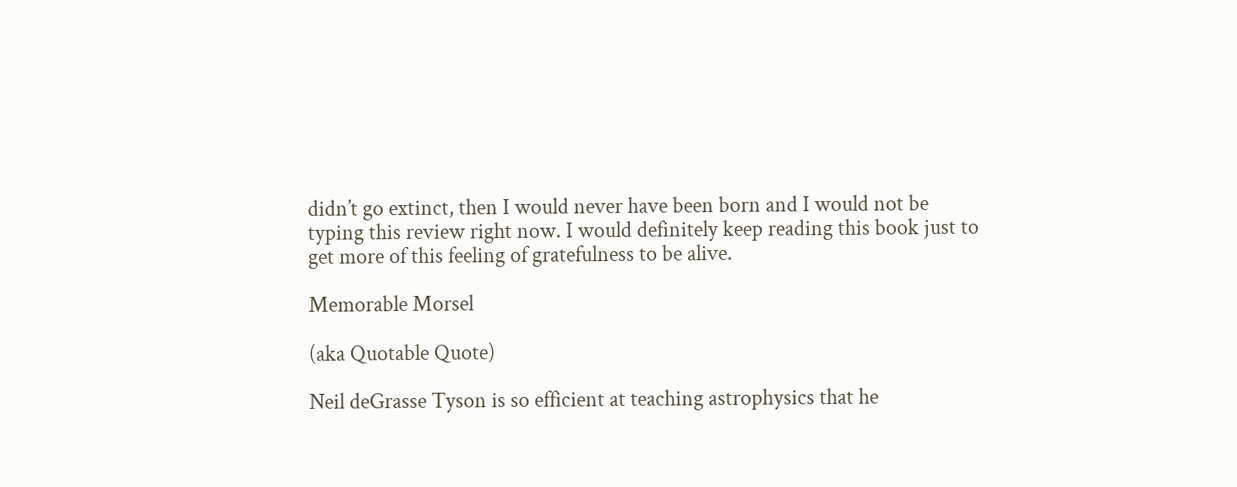didn’t go extinct, then I would never have been born and I would not be typing this review right now. I would definitely keep reading this book just to get more of this feeling of gratefulness to be alive.

Memorable Morsel

(aka Quotable Quote)

Neil deGrasse Tyson is so efficient at teaching astrophysics that he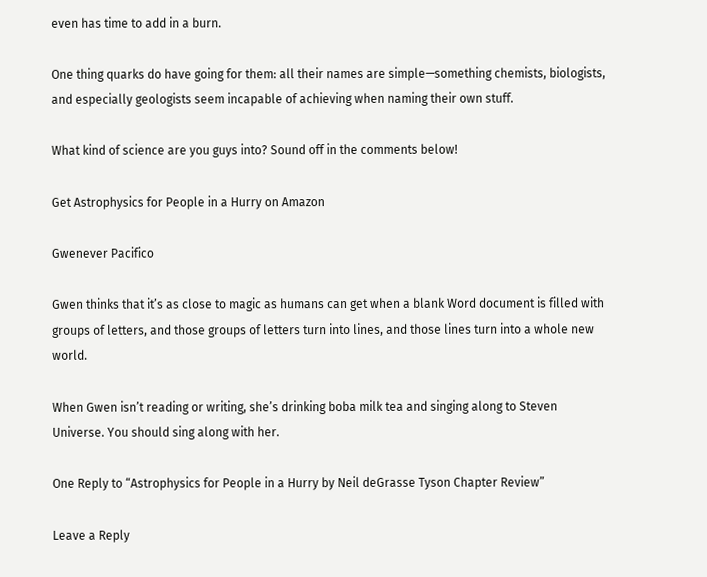even has time to add in a burn.

One thing quarks do have going for them: all their names are simple—something chemists, biologists, and especially geologists seem incapable of achieving when naming their own stuff.

What kind of science are you guys into? Sound off in the comments below!

Get Astrophysics for People in a Hurry on Amazon

Gwenever Pacifico

Gwen thinks that it’s as close to magic as humans can get when a blank Word document is filled with groups of letters, and those groups of letters turn into lines, and those lines turn into a whole new world.

When Gwen isn’t reading or writing, she’s drinking boba milk tea and singing along to Steven Universe. You should sing along with her.

One Reply to “Astrophysics for People in a Hurry by Neil deGrasse Tyson Chapter Review”

Leave a Reply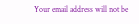Your email address will not be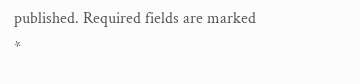published. Required fields are marked *